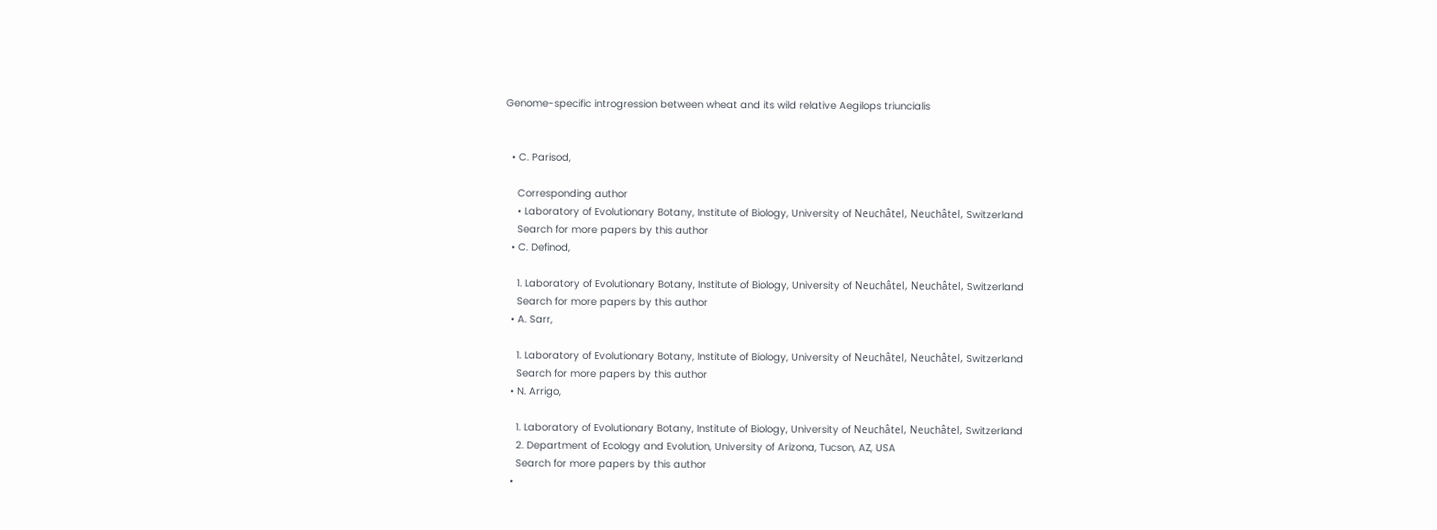Genome-specific introgression between wheat and its wild relative Aegilops triuncialis


  • C. Parisod,

    Corresponding author
    • Laboratory of Evolutionary Botany, Institute of Biology, University of Neuchâtel, Neuchâtel, Switzerland
    Search for more papers by this author
  • C. Definod,

    1. Laboratory of Evolutionary Botany, Institute of Biology, University of Neuchâtel, Neuchâtel, Switzerland
    Search for more papers by this author
  • A. Sarr,

    1. Laboratory of Evolutionary Botany, Institute of Biology, University of Neuchâtel, Neuchâtel, Switzerland
    Search for more papers by this author
  • N. Arrigo,

    1. Laboratory of Evolutionary Botany, Institute of Biology, University of Neuchâtel, Neuchâtel, Switzerland
    2. Department of Ecology and Evolution, University of Arizona, Tucson, AZ, USA
    Search for more papers by this author
  •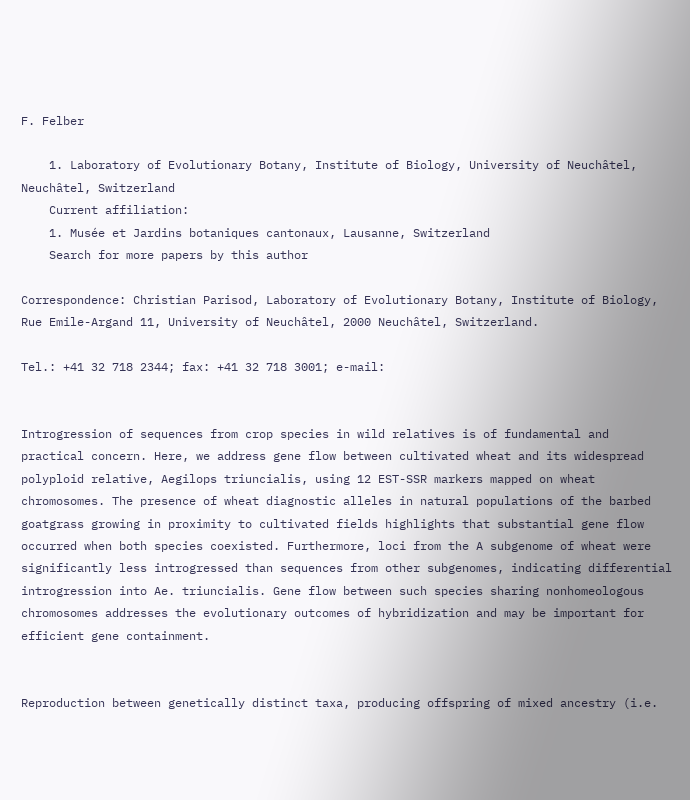F. Felber

    1. Laboratory of Evolutionary Botany, Institute of Biology, University of Neuchâtel, Neuchâtel, Switzerland
    Current affiliation:
    1. Musée et Jardins botaniques cantonaux, Lausanne, Switzerland
    Search for more papers by this author

Correspondence: Christian Parisod, Laboratory of Evolutionary Botany, Institute of Biology, Rue Emile-Argand 11, University of Neuchâtel, 2000 Neuchâtel, Switzerland.

Tel.: +41 32 718 2344; fax: +41 32 718 3001; e-mail:


Introgression of sequences from crop species in wild relatives is of fundamental and practical concern. Here, we address gene flow between cultivated wheat and its widespread polyploid relative, Aegilops triuncialis, using 12 EST-SSR markers mapped on wheat chromosomes. The presence of wheat diagnostic alleles in natural populations of the barbed goatgrass growing in proximity to cultivated fields highlights that substantial gene flow occurred when both species coexisted. Furthermore, loci from the A subgenome of wheat were significantly less introgressed than sequences from other subgenomes, indicating differential introgression into Ae. triuncialis. Gene flow between such species sharing nonhomeologous chromosomes addresses the evolutionary outcomes of hybridization and may be important for efficient gene containment.


Reproduction between genetically distinct taxa, producing offspring of mixed ancestry (i.e.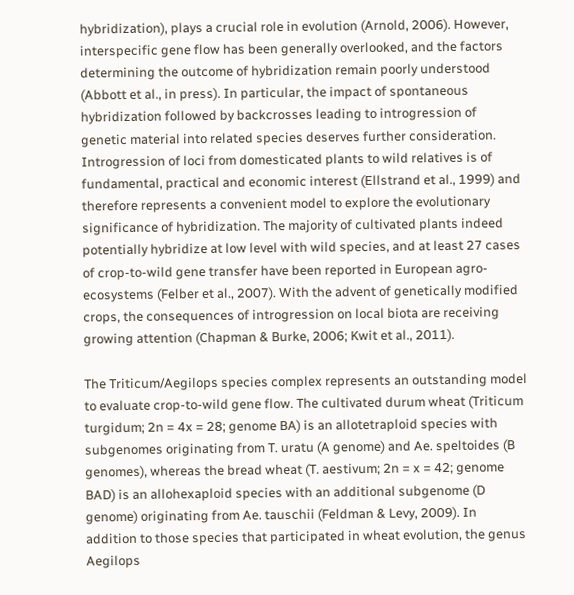hybridization), plays a crucial role in evolution (Arnold, 2006). However, interspecific gene flow has been generally overlooked, and the factors determining the outcome of hybridization remain poorly understood (Abbott et al., in press). In particular, the impact of spontaneous hybridization followed by backcrosses leading to introgression of genetic material into related species deserves further consideration. Introgression of loci from domesticated plants to wild relatives is of fundamental, practical and economic interest (Ellstrand et al., 1999) and therefore represents a convenient model to explore the evolutionary significance of hybridization. The majority of cultivated plants indeed potentially hybridize at low level with wild species, and at least 27 cases of crop-to-wild gene transfer have been reported in European agro-ecosystems (Felber et al., 2007). With the advent of genetically modified crops, the consequences of introgression on local biota are receiving growing attention (Chapman & Burke, 2006; Kwit et al., 2011).

The Triticum/Aegilops species complex represents an outstanding model to evaluate crop-to-wild gene flow. The cultivated durum wheat (Triticum turgidum; 2n = 4x = 28; genome BA) is an allotetraploid species with subgenomes originating from T. uratu (A genome) and Ae. speltoides (B genomes), whereas the bread wheat (T. aestivum; 2n = x = 42; genome BAD) is an allohexaploid species with an additional subgenome (D genome) originating from Ae. tauschii (Feldman & Levy, 2009). In addition to those species that participated in wheat evolution, the genus Aegilops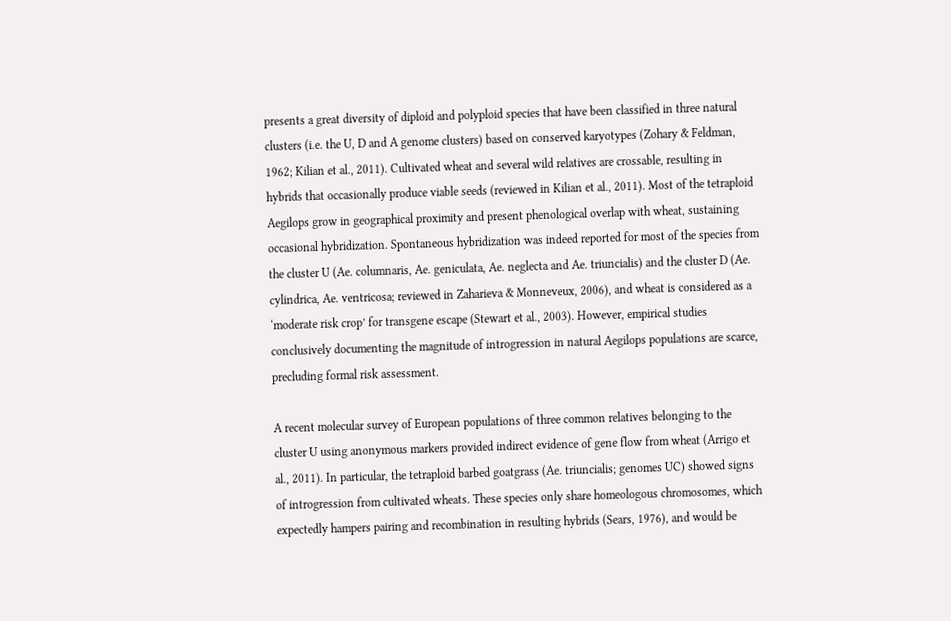presents a great diversity of diploid and polyploid species that have been classified in three natural clusters (i.e. the U, D and A genome clusters) based on conserved karyotypes (Zohary & Feldman, 1962; Kilian et al., 2011). Cultivated wheat and several wild relatives are crossable, resulting in hybrids that occasionally produce viable seeds (reviewed in Kilian et al., 2011). Most of the tetraploid Aegilops grow in geographical proximity and present phenological overlap with wheat, sustaining occasional hybridization. Spontaneous hybridization was indeed reported for most of the species from the cluster U (Ae. columnaris, Ae. geniculata, Ae. neglecta and Ae. triuncialis) and the cluster D (Ae. cylindrica, Ae. ventricosa; reviewed in Zaharieva & Monneveux, 2006), and wheat is considered as a ‘moderate risk crop’ for transgene escape (Stewart et al., 2003). However, empirical studies conclusively documenting the magnitude of introgression in natural Aegilops populations are scarce, precluding formal risk assessment.

A recent molecular survey of European populations of three common relatives belonging to the cluster U using anonymous markers provided indirect evidence of gene flow from wheat (Arrigo et al., 2011). In particular, the tetraploid barbed goatgrass (Ae. triuncialis; genomes UC) showed signs of introgression from cultivated wheats. These species only share homeologous chromosomes, which expectedly hampers pairing and recombination in resulting hybrids (Sears, 1976), and would be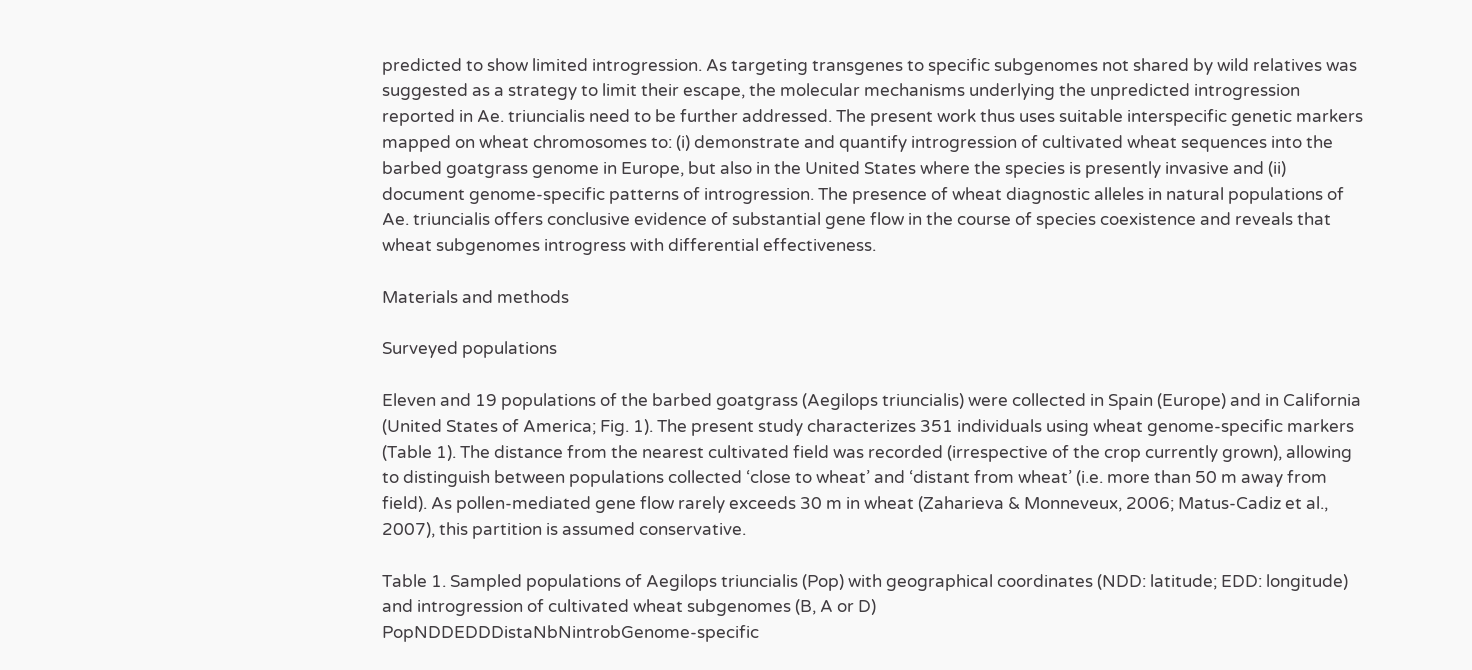predicted to show limited introgression. As targeting transgenes to specific subgenomes not shared by wild relatives was suggested as a strategy to limit their escape, the molecular mechanisms underlying the unpredicted introgression reported in Ae. triuncialis need to be further addressed. The present work thus uses suitable interspecific genetic markers mapped on wheat chromosomes to: (i) demonstrate and quantify introgression of cultivated wheat sequences into the barbed goatgrass genome in Europe, but also in the United States where the species is presently invasive and (ii) document genome-specific patterns of introgression. The presence of wheat diagnostic alleles in natural populations of Ae. triuncialis offers conclusive evidence of substantial gene flow in the course of species coexistence and reveals that wheat subgenomes introgress with differential effectiveness.

Materials and methods

Surveyed populations

Eleven and 19 populations of the barbed goatgrass (Aegilops triuncialis) were collected in Spain (Europe) and in California (United States of America; Fig. 1). The present study characterizes 351 individuals using wheat genome-specific markers (Table 1). The distance from the nearest cultivated field was recorded (irrespective of the crop currently grown), allowing to distinguish between populations collected ‘close to wheat’ and ‘distant from wheat’ (i.e. more than 50 m away from field). As pollen-mediated gene flow rarely exceeds 30 m in wheat (Zaharieva & Monneveux, 2006; Matus-Cadiz et al., 2007), this partition is assumed conservative.

Table 1. Sampled populations of Aegilops triuncialis (Pop) with geographical coordinates (NDD: latitude; EDD: longitude) and introgression of cultivated wheat subgenomes (B, A or D)
PopNDDEDDDistaNbNintrobGenome-specific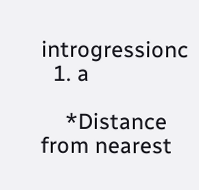introgressionc
  1. a

    *Distance from nearest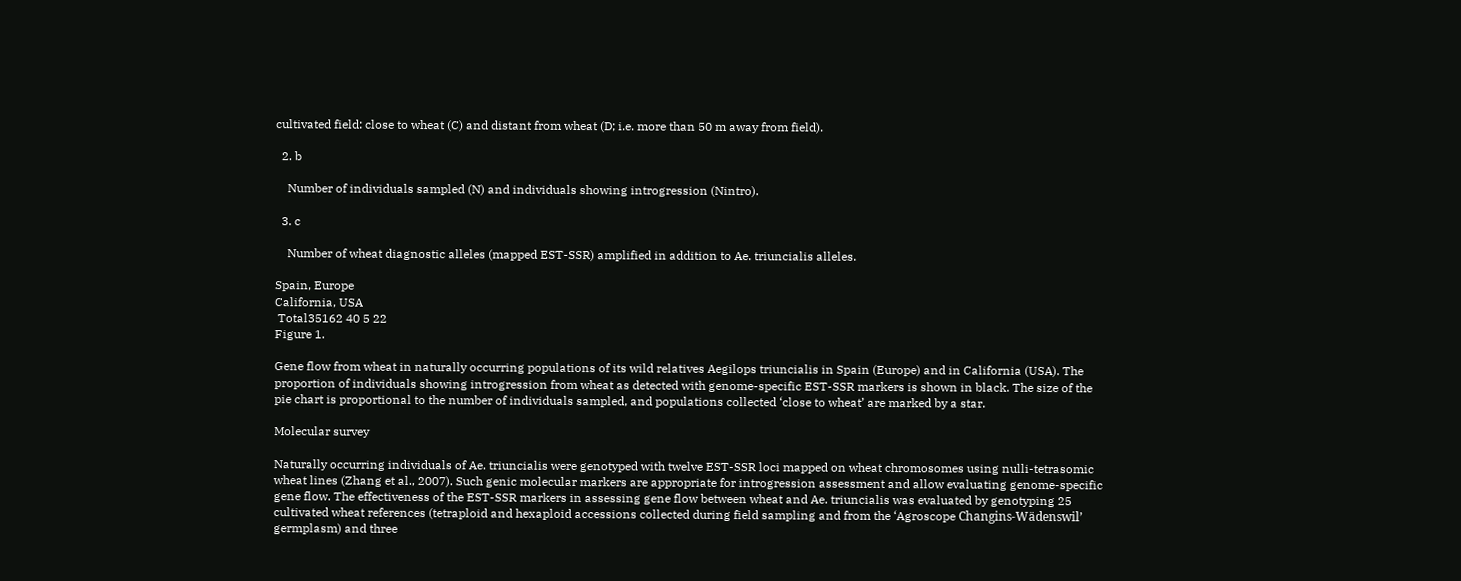cultivated field: close to wheat (C) and distant from wheat (D; i.e. more than 50 m away from field).

  2. b

    Number of individuals sampled (N) and individuals showing introgression (Nintro).

  3. c

    Number of wheat diagnostic alleles (mapped EST-SSR) amplified in addition to Ae. triuncialis alleles.

Spain, Europe
California, USA
 Total35162 40 5 22
Figure 1.

Gene flow from wheat in naturally occurring populations of its wild relatives Aegilops triuncialis in Spain (Europe) and in California (USA). The proportion of individuals showing introgression from wheat as detected with genome-specific EST-SSR markers is shown in black. The size of the pie chart is proportional to the number of individuals sampled, and populations collected ‘close to wheat’ are marked by a star.

Molecular survey

Naturally occurring individuals of Ae. triuncialis were genotyped with twelve EST-SSR loci mapped on wheat chromosomes using nulli-tetrasomic wheat lines (Zhang et al., 2007). Such genic molecular markers are appropriate for introgression assessment and allow evaluating genome-specific gene flow. The effectiveness of the EST-SSR markers in assessing gene flow between wheat and Ae. triuncialis was evaluated by genotyping 25 cultivated wheat references (tetraploid and hexaploid accessions collected during field sampling and from the ‘Agroscope Changins-Wädenswil’ germplasm) and three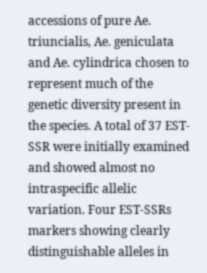accessions of pure Ae. triuncialis, Ae. geniculata and Ae. cylindrica chosen to represent much of the genetic diversity present in the species. A total of 37 EST-SSR were initially examined and showed almost no intraspecific allelic variation. Four EST-SSRs markers showing clearly distinguishable alleles in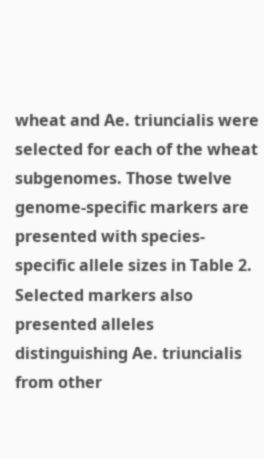wheat and Ae. triuncialis were selected for each of the wheat subgenomes. Those twelve genome-specific markers are presented with species-specific allele sizes in Table 2. Selected markers also presented alleles distinguishing Ae. triuncialis from other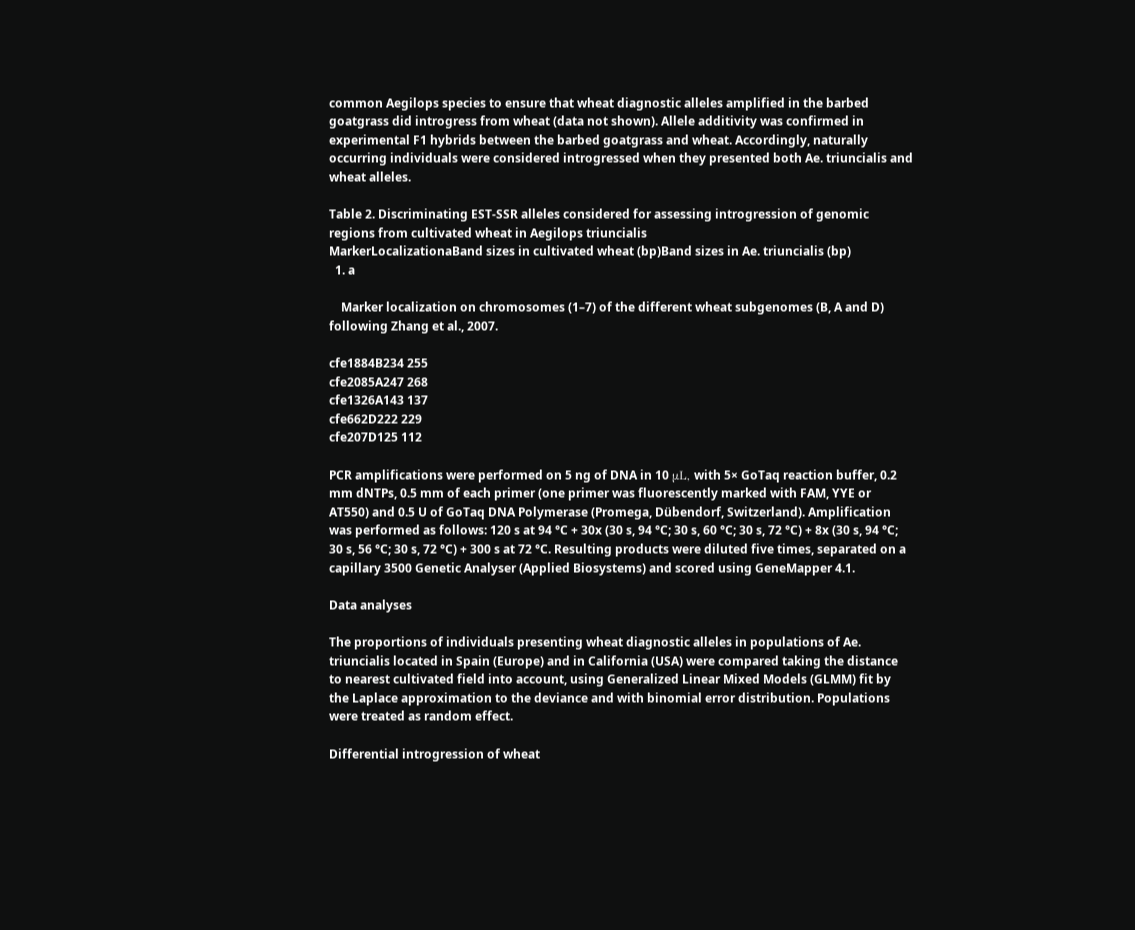common Aegilops species to ensure that wheat diagnostic alleles amplified in the barbed goatgrass did introgress from wheat (data not shown). Allele additivity was confirmed in experimental F1 hybrids between the barbed goatgrass and wheat. Accordingly, naturally occurring individuals were considered introgressed when they presented both Ae. triuncialis and wheat alleles.

Table 2. Discriminating EST-SSR alleles considered for assessing introgression of genomic regions from cultivated wheat in Aegilops triuncialis
MarkerLocalizationaBand sizes in cultivated wheat (bp)Band sizes in Ae. triuncialis (bp)
  1. a

    Marker localization on chromosomes (1–7) of the different wheat subgenomes (B, A and D) following Zhang et al., 2007.

cfe1884B234 255
cfe2085A247 268
cfe1326A143 137
cfe662D222 229
cfe207D125 112

PCR amplifications were performed on 5 ng of DNA in 10 μL, with 5× GoTaq reaction buffer, 0.2 mm dNTPs, 0.5 mm of each primer (one primer was fluorescently marked with FAM, YYE or AT550) and 0.5 U of GoTaq DNA Polymerase (Promega, Dübendorf, Switzerland). Amplification was performed as follows: 120 s at 94 °C + 30x (30 s, 94 °C; 30 s, 60 °C; 30 s, 72 °C) + 8x (30 s, 94 °C; 30 s, 56 °C; 30 s, 72 °C) + 300 s at 72 °C. Resulting products were diluted five times, separated on a capillary 3500 Genetic Analyser (Applied Biosystems) and scored using GeneMapper 4.1.

Data analyses

The proportions of individuals presenting wheat diagnostic alleles in populations of Ae. triuncialis located in Spain (Europe) and in California (USA) were compared taking the distance to nearest cultivated field into account, using Generalized Linear Mixed Models (GLMM) fit by the Laplace approximation to the deviance and with binomial error distribution. Populations were treated as random effect.

Differential introgression of wheat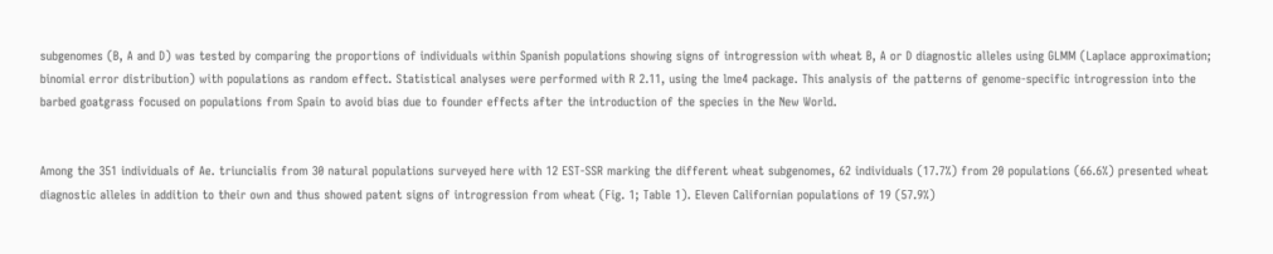subgenomes (B, A and D) was tested by comparing the proportions of individuals within Spanish populations showing signs of introgression with wheat B, A or D diagnostic alleles using GLMM (Laplace approximation; binomial error distribution) with populations as random effect. Statistical analyses were performed with R 2.11, using the lme4 package. This analysis of the patterns of genome-specific introgression into the barbed goatgrass focused on populations from Spain to avoid bias due to founder effects after the introduction of the species in the New World.


Among the 351 individuals of Ae. triuncialis from 30 natural populations surveyed here with 12 EST-SSR marking the different wheat subgenomes, 62 individuals (17.7%) from 20 populations (66.6%) presented wheat diagnostic alleles in addition to their own and thus showed patent signs of introgression from wheat (Fig. 1; Table 1). Eleven Californian populations of 19 (57.9%)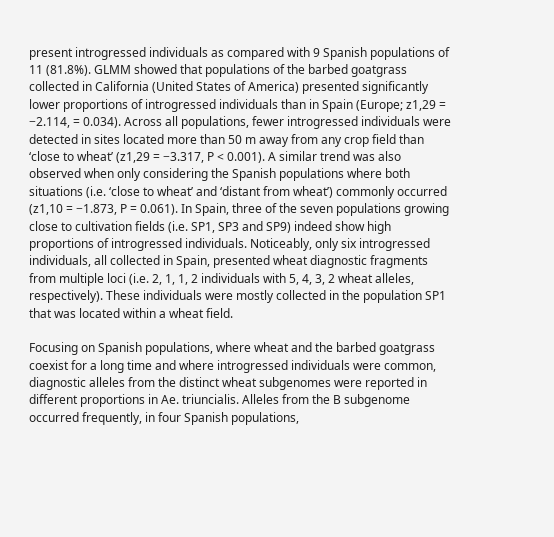present introgressed individuals as compared with 9 Spanish populations of 11 (81.8%). GLMM showed that populations of the barbed goatgrass collected in California (United States of America) presented significantly lower proportions of introgressed individuals than in Spain (Europe; z1,29 = −2.114, = 0.034). Across all populations, fewer introgressed individuals were detected in sites located more than 50 m away from any crop field than ‘close to wheat’ (z1,29 = −3.317, P < 0.001). A similar trend was also observed when only considering the Spanish populations where both situations (i.e. ‘close to wheat’ and ‘distant from wheat’) commonly occurred (z1,10 = −1.873, P = 0.061). In Spain, three of the seven populations growing close to cultivation fields (i.e. SP1, SP3 and SP9) indeed show high proportions of introgressed individuals. Noticeably, only six introgressed individuals, all collected in Spain, presented wheat diagnostic fragments from multiple loci (i.e. 2, 1, 1, 2 individuals with 5, 4, 3, 2 wheat alleles, respectively). These individuals were mostly collected in the population SP1 that was located within a wheat field.

Focusing on Spanish populations, where wheat and the barbed goatgrass coexist for a long time and where introgressed individuals were common, diagnostic alleles from the distinct wheat subgenomes were reported in different proportions in Ae. triuncialis. Alleles from the B subgenome occurred frequently, in four Spanish populations,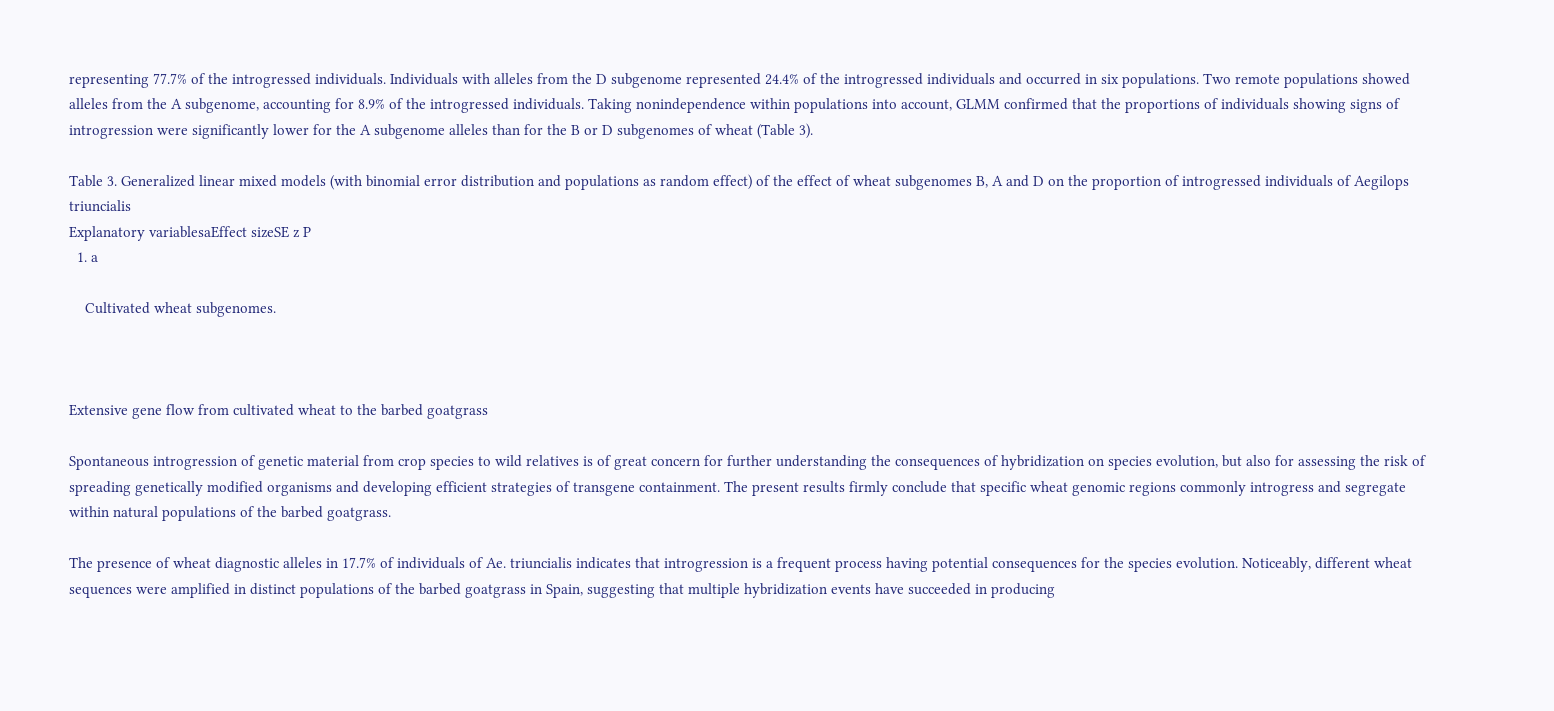representing 77.7% of the introgressed individuals. Individuals with alleles from the D subgenome represented 24.4% of the introgressed individuals and occurred in six populations. Two remote populations showed alleles from the A subgenome, accounting for 8.9% of the introgressed individuals. Taking nonindependence within populations into account, GLMM confirmed that the proportions of individuals showing signs of introgression were significantly lower for the A subgenome alleles than for the B or D subgenomes of wheat (Table 3).

Table 3. Generalized linear mixed models (with binomial error distribution and populations as random effect) of the effect of wheat subgenomes B, A and D on the proportion of introgressed individuals of Aegilops triuncialis
Explanatory variablesaEffect sizeSE z P
  1. a

    Cultivated wheat subgenomes.



Extensive gene flow from cultivated wheat to the barbed goatgrass

Spontaneous introgression of genetic material from crop species to wild relatives is of great concern for further understanding the consequences of hybridization on species evolution, but also for assessing the risk of spreading genetically modified organisms and developing efficient strategies of transgene containment. The present results firmly conclude that specific wheat genomic regions commonly introgress and segregate within natural populations of the barbed goatgrass.

The presence of wheat diagnostic alleles in 17.7% of individuals of Ae. triuncialis indicates that introgression is a frequent process having potential consequences for the species evolution. Noticeably, different wheat sequences were amplified in distinct populations of the barbed goatgrass in Spain, suggesting that multiple hybridization events have succeeded in producing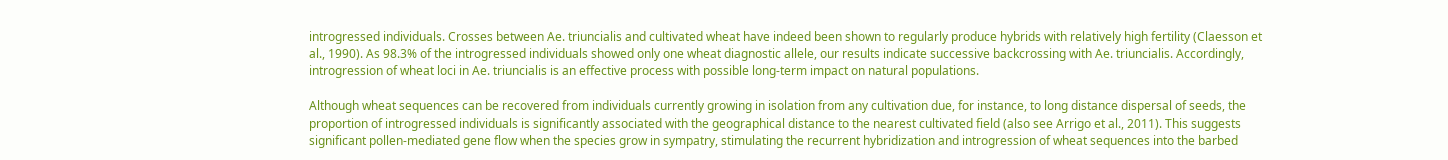introgressed individuals. Crosses between Ae. triuncialis and cultivated wheat have indeed been shown to regularly produce hybrids with relatively high fertility (Claesson et al., 1990). As 98.3% of the introgressed individuals showed only one wheat diagnostic allele, our results indicate successive backcrossing with Ae. triuncialis. Accordingly, introgression of wheat loci in Ae. triuncialis is an effective process with possible long-term impact on natural populations.

Although wheat sequences can be recovered from individuals currently growing in isolation from any cultivation due, for instance, to long distance dispersal of seeds, the proportion of introgressed individuals is significantly associated with the geographical distance to the nearest cultivated field (also see Arrigo et al., 2011). This suggests significant pollen-mediated gene flow when the species grow in sympatry, stimulating the recurrent hybridization and introgression of wheat sequences into the barbed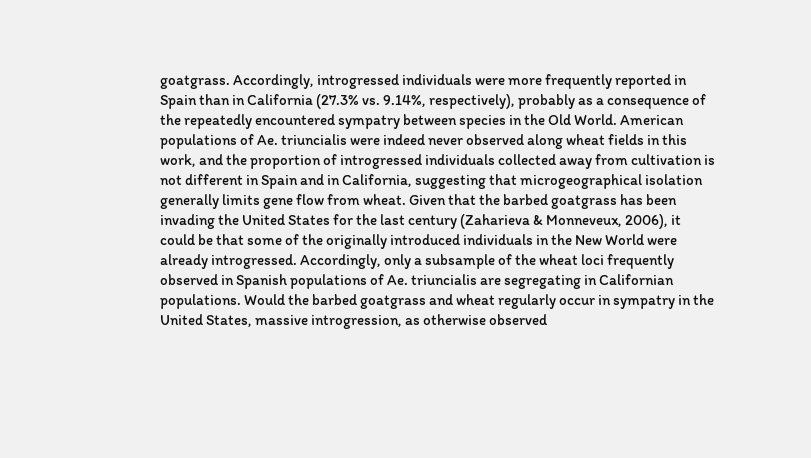goatgrass. Accordingly, introgressed individuals were more frequently reported in Spain than in California (27.3% vs. 9.14%, respectively), probably as a consequence of the repeatedly encountered sympatry between species in the Old World. American populations of Ae. triuncialis were indeed never observed along wheat fields in this work, and the proportion of introgressed individuals collected away from cultivation is not different in Spain and in California, suggesting that microgeographical isolation generally limits gene flow from wheat. Given that the barbed goatgrass has been invading the United States for the last century (Zaharieva & Monneveux, 2006), it could be that some of the originally introduced individuals in the New World were already introgressed. Accordingly, only a subsample of the wheat loci frequently observed in Spanish populations of Ae. triuncialis are segregating in Californian populations. Would the barbed goatgrass and wheat regularly occur in sympatry in the United States, massive introgression, as otherwise observed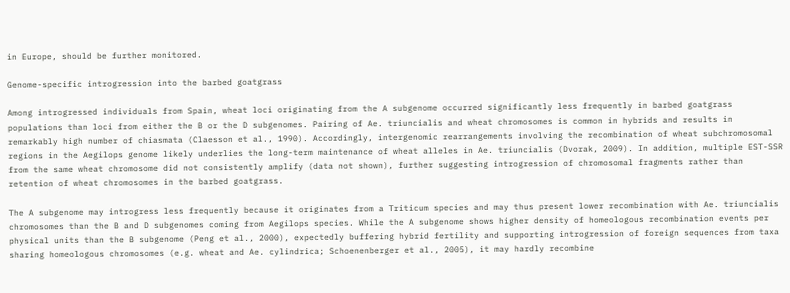in Europe, should be further monitored.

Genome-specific introgression into the barbed goatgrass

Among introgressed individuals from Spain, wheat loci originating from the A subgenome occurred significantly less frequently in barbed goatgrass populations than loci from either the B or the D subgenomes. Pairing of Ae. triuncialis and wheat chromosomes is common in hybrids and results in remarkably high number of chiasmata (Claesson et al., 1990). Accordingly, intergenomic rearrangements involving the recombination of wheat subchromosomal regions in the Aegilops genome likely underlies the long-term maintenance of wheat alleles in Ae. triuncialis (Dvorak, 2009). In addition, multiple EST-SSR from the same wheat chromosome did not consistently amplify (data not shown), further suggesting introgression of chromosomal fragments rather than retention of wheat chromosomes in the barbed goatgrass.

The A subgenome may introgress less frequently because it originates from a Triticum species and may thus present lower recombination with Ae. triuncialis chromosomes than the B and D subgenomes coming from Aegilops species. While the A subgenome shows higher density of homeologous recombination events per physical units than the B subgenome (Peng et al., 2000), expectedly buffering hybrid fertility and supporting introgression of foreign sequences from taxa sharing homeologous chromosomes (e.g. wheat and Ae. cylindrica; Schoenenberger et al., 2005), it may hardly recombine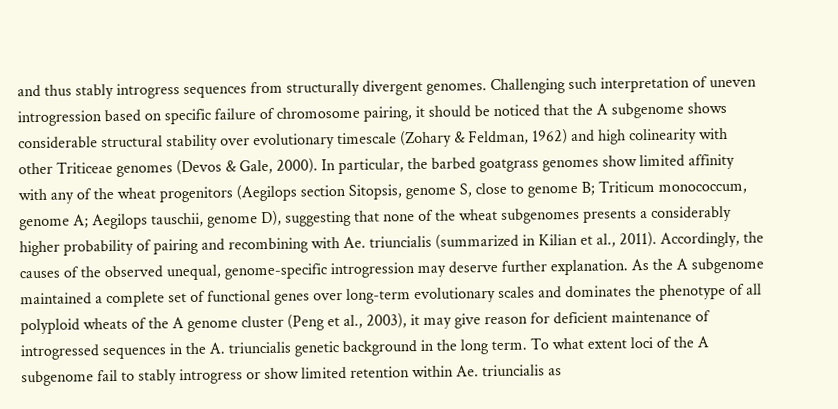and thus stably introgress sequences from structurally divergent genomes. Challenging such interpretation of uneven introgression based on specific failure of chromosome pairing, it should be noticed that the A subgenome shows considerable structural stability over evolutionary timescale (Zohary & Feldman, 1962) and high colinearity with other Triticeae genomes (Devos & Gale, 2000). In particular, the barbed goatgrass genomes show limited affinity with any of the wheat progenitors (Aegilops section Sitopsis, genome S, close to genome B; Triticum monococcum, genome A; Aegilops tauschii, genome D), suggesting that none of the wheat subgenomes presents a considerably higher probability of pairing and recombining with Ae. triuncialis (summarized in Kilian et al., 2011). Accordingly, the causes of the observed unequal, genome-specific introgression may deserve further explanation. As the A subgenome maintained a complete set of functional genes over long-term evolutionary scales and dominates the phenotype of all polyploid wheats of the A genome cluster (Peng et al., 2003), it may give reason for deficient maintenance of introgressed sequences in the A. triuncialis genetic background in the long term. To what extent loci of the A subgenome fail to stably introgress or show limited retention within Ae. triuncialis as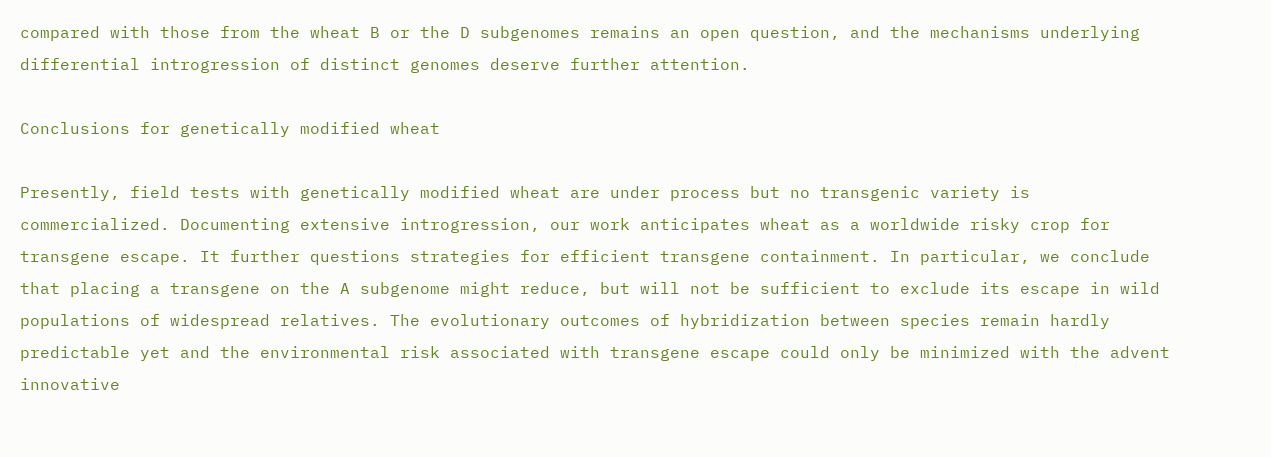compared with those from the wheat B or the D subgenomes remains an open question, and the mechanisms underlying differential introgression of distinct genomes deserve further attention.

Conclusions for genetically modified wheat

Presently, field tests with genetically modified wheat are under process but no transgenic variety is commercialized. Documenting extensive introgression, our work anticipates wheat as a worldwide risky crop for transgene escape. It further questions strategies for efficient transgene containment. In particular, we conclude that placing a transgene on the A subgenome might reduce, but will not be sufficient to exclude its escape in wild populations of widespread relatives. The evolutionary outcomes of hybridization between species remain hardly predictable yet and the environmental risk associated with transgene escape could only be minimized with the advent innovative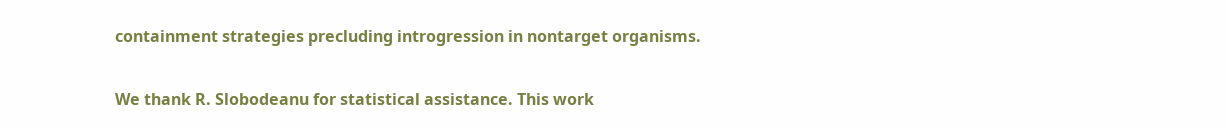containment strategies precluding introgression in nontarget organisms.


We thank R. Slobodeanu for statistical assistance. This work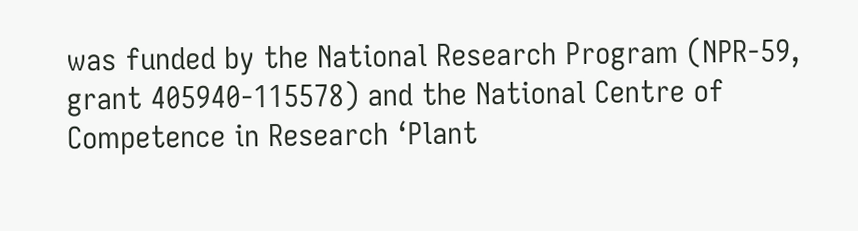was funded by the National Research Program (NPR-59, grant 405940-115578) and the National Centre of Competence in Research ‘Plant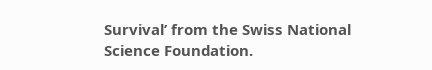Survival’ from the Swiss National Science Foundation.